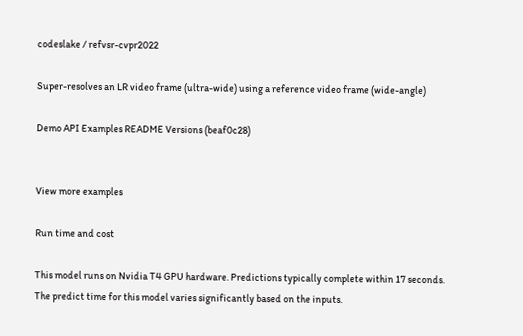codeslake / refvsr-cvpr2022

Super-resolves an LR video frame (ultra-wide) using a reference video frame (wide-angle)

Demo API Examples README Versions (beaf0c28)


View more examples

Run time and cost

This model runs on Nvidia T4 GPU hardware. Predictions typically complete within 17 seconds. The predict time for this model varies significantly based on the inputs.